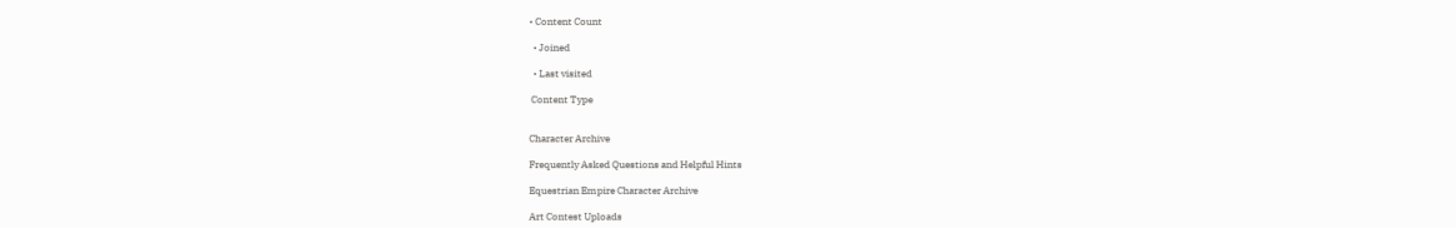• Content Count

  • Joined

  • Last visited

 Content Type


Character Archive

Frequently Asked Questions and Helpful Hints

Equestrian Empire Character Archive

Art Contest Uploads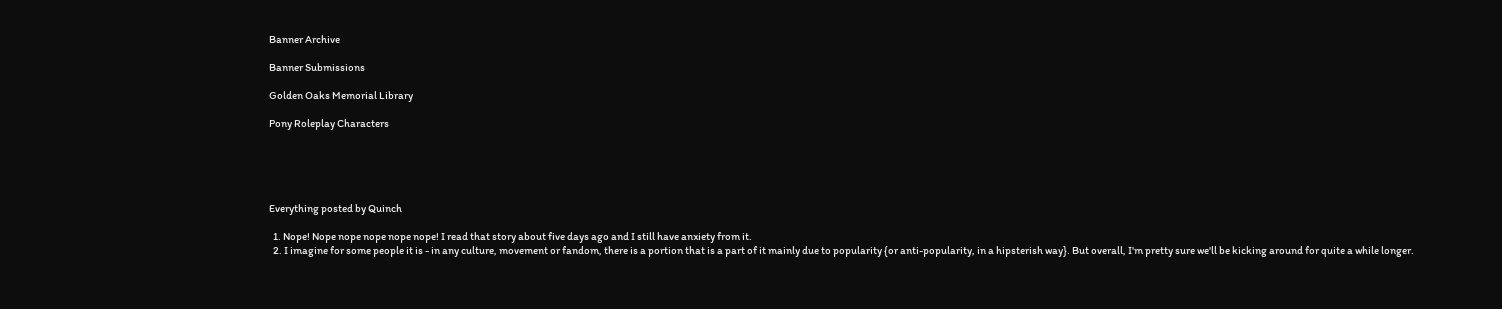Banner Archive

Banner Submissions

Golden Oaks Memorial Library

Pony Roleplay Characters





Everything posted by Quinch

  1. Nope! Nope nope nope nope nope! I read that story about five days ago and I still have anxiety from it.
  2. I imagine for some people it is - in any culture, movement or fandom, there is a portion that is a part of it mainly due to popularity {or anti-popularity, in a hipsterish way}. But overall, I'm pretty sure we'll be kicking around for quite a while longer.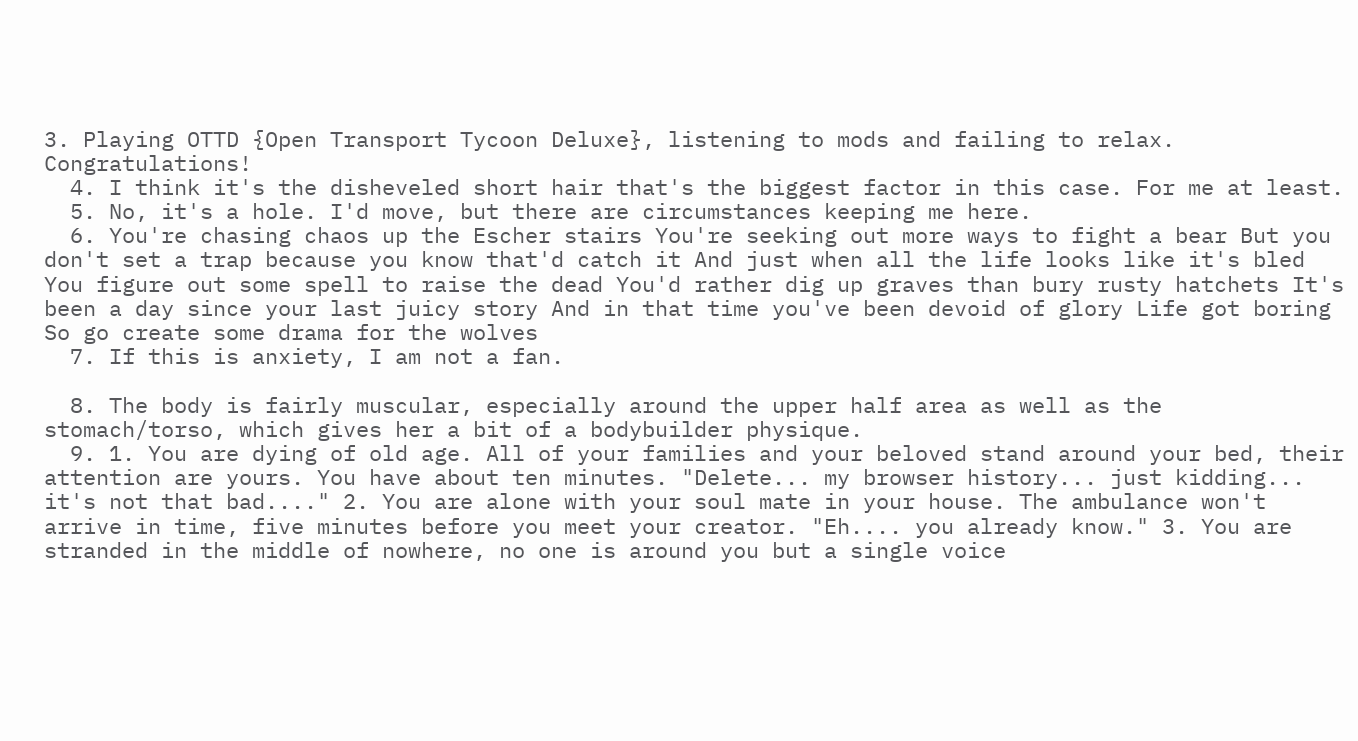3. Playing OTTD {Open Transport Tycoon Deluxe}, listening to mods and failing to relax. Congratulations!
  4. I think it's the disheveled short hair that's the biggest factor in this case. For me at least.
  5. No, it's a hole. I'd move, but there are circumstances keeping me here.
  6. You're chasing chaos up the Escher stairs You're seeking out more ways to fight a bear But you don't set a trap because you know that'd catch it And just when all the life looks like it's bled You figure out some spell to raise the dead You'd rather dig up graves than bury rusty hatchets It's been a day since your last juicy story And in that time you've been devoid of glory Life got boring So go create some drama for the wolves
  7. If this is anxiety, I am not a fan.

  8. The body is fairly muscular, especially around the upper half area as well as the stomach/torso, which gives her a bit of a bodybuilder physique.
  9. 1. You are dying of old age. All of your families and your beloved stand around your bed, their attention are yours. You have about ten minutes. "Delete... my browser history... just kidding... it's not that bad...." 2. You are alone with your soul mate in your house. The ambulance won't arrive in time, five minutes before you meet your creator. "Eh.... you already know." 3. You are stranded in the middle of nowhere, no one is around you but a single voice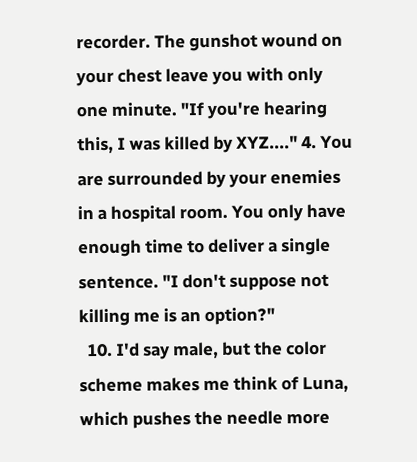recorder. The gunshot wound on your chest leave you with only one minute. "If you're hearing this, I was killed by XYZ...." 4. You are surrounded by your enemies in a hospital room. You only have enough time to deliver a single sentence. "I don't suppose not killing me is an option?"
  10. I'd say male, but the color scheme makes me think of Luna, which pushes the needle more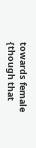towards female {though that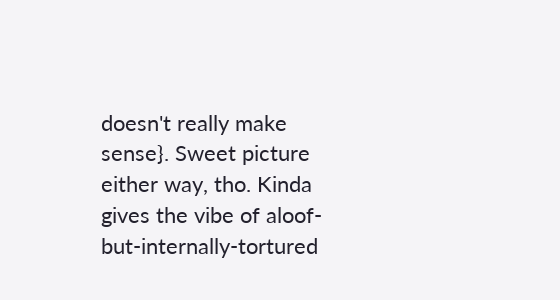doesn't really make sense}. Sweet picture either way, tho. Kinda gives the vibe of aloof-but-internally-tortured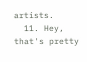artists.
  11. Hey, that's pretty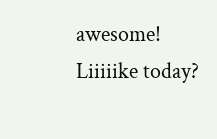awesome! Liiiiike today?